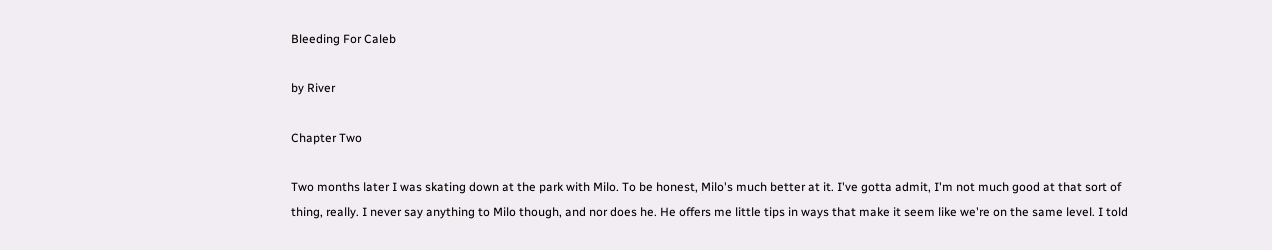Bleeding For Caleb

by River

Chapter Two

Two months later I was skating down at the park with Milo. To be honest, Milo's much better at it. I've gotta admit, I'm not much good at that sort of thing, really. I never say anything to Milo though, and nor does he. He offers me little tips in ways that make it seem like we're on the same level. I told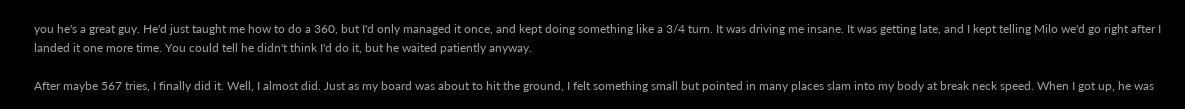you he's a great guy. He'd just taught me how to do a 360, but I'd only managed it once, and kept doing something like a 3/4 turn. It was driving me insane. It was getting late, and I kept telling Milo we'd go right after I landed it one more time. You could tell he didn't think I'd do it, but he waited patiently anyway.

After maybe 567 tries, I finally did it. Well, I almost did. Just as my board was about to hit the ground, I felt something small but pointed in many places slam into my body at break neck speed. When I got up, he was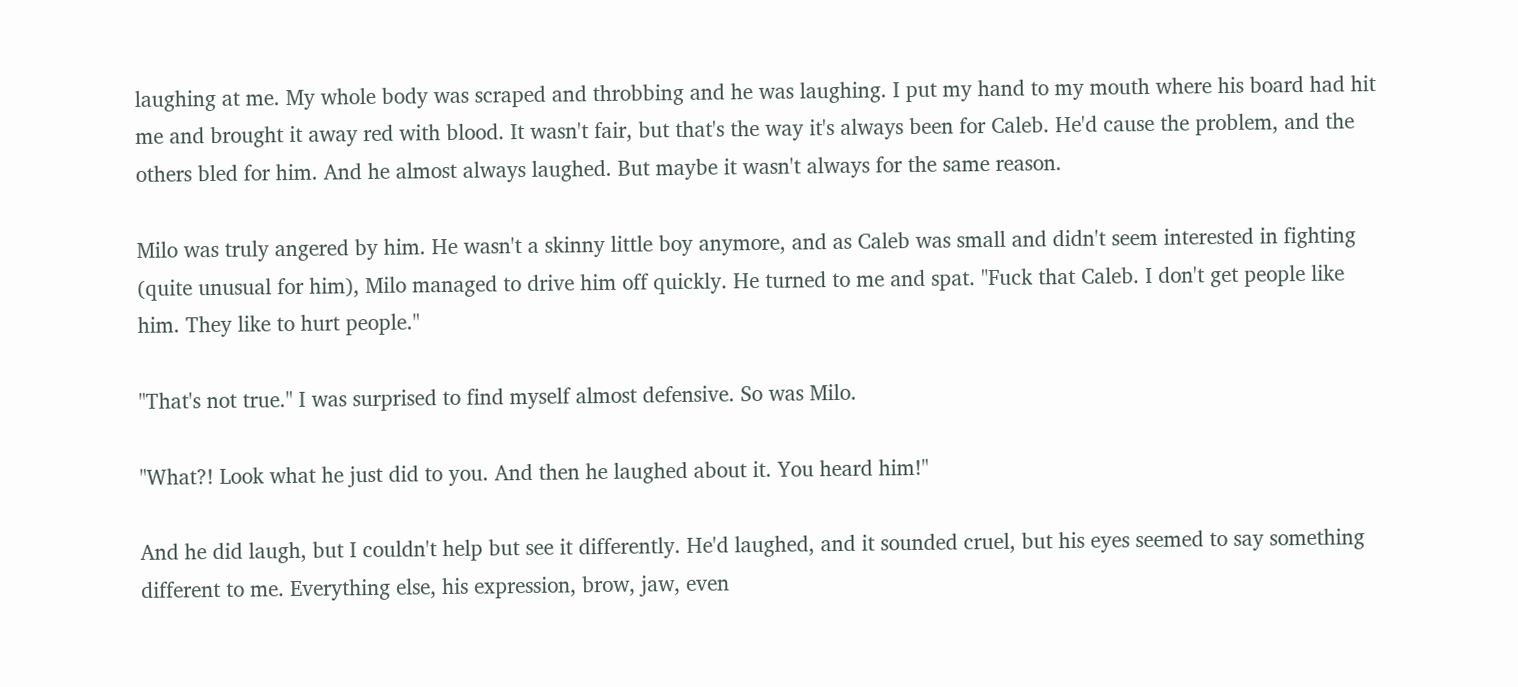laughing at me. My whole body was scraped and throbbing and he was laughing. I put my hand to my mouth where his board had hit me and brought it away red with blood. It wasn't fair, but that's the way it's always been for Caleb. He'd cause the problem, and the others bled for him. And he almost always laughed. But maybe it wasn't always for the same reason.

Milo was truly angered by him. He wasn't a skinny little boy anymore, and as Caleb was small and didn't seem interested in fighting (quite unusual for him), Milo managed to drive him off quickly. He turned to me and spat. "Fuck that Caleb. I don't get people like him. They like to hurt people."

"That's not true." I was surprised to find myself almost defensive. So was Milo.

"What?! Look what he just did to you. And then he laughed about it. You heard him!"

And he did laugh, but I couldn't help but see it differently. He'd laughed, and it sounded cruel, but his eyes seemed to say something different to me. Everything else, his expression, brow, jaw, even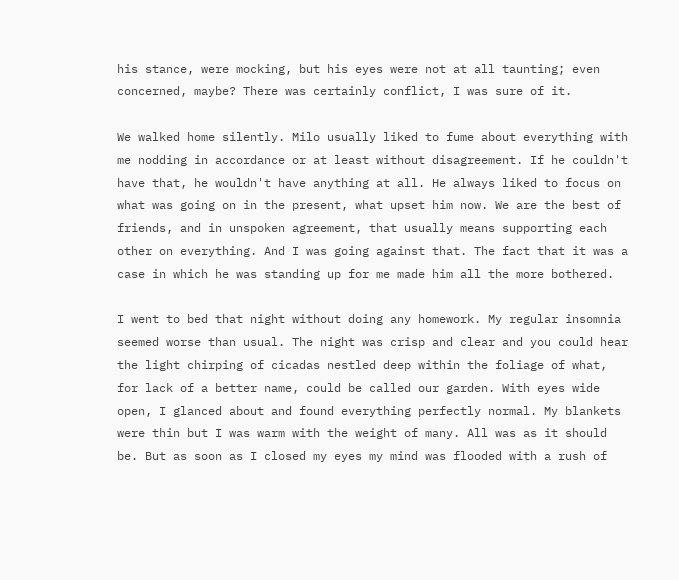his stance, were mocking, but his eyes were not at all taunting; even concerned, maybe? There was certainly conflict, I was sure of it.

We walked home silently. Milo usually liked to fume about everything with me nodding in accordance or at least without disagreement. If he couldn't have that, he wouldn't have anything at all. He always liked to focus on what was going on in the present, what upset him now. We are the best of friends, and in unspoken agreement, that usually means supporting each other on everything. And I was going against that. The fact that it was a case in which he was standing up for me made him all the more bothered.

I went to bed that night without doing any homework. My regular insomnia seemed worse than usual. The night was crisp and clear and you could hear the light chirping of cicadas nestled deep within the foliage of what, for lack of a better name, could be called our garden. With eyes wide open, I glanced about and found everything perfectly normal. My blankets were thin but I was warm with the weight of many. All was as it should be. But as soon as I closed my eyes my mind was flooded with a rush of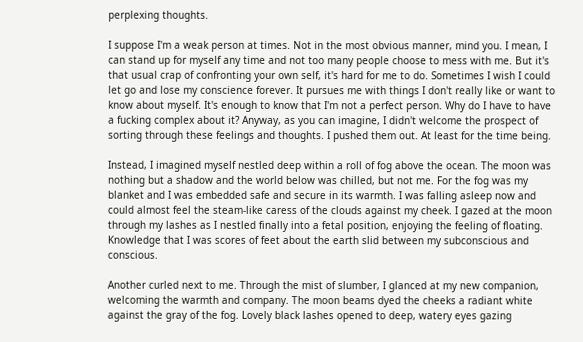perplexing thoughts.

I suppose I'm a weak person at times. Not in the most obvious manner, mind you. I mean, I can stand up for myself any time and not too many people choose to mess with me. But it's that usual crap of confronting your own self, it's hard for me to do. Sometimes I wish I could let go and lose my conscience forever. It pursues me with things I don't really like or want to know about myself. It's enough to know that I'm not a perfect person. Why do I have to have a fucking complex about it? Anyway, as you can imagine, I didn't welcome the prospect of sorting through these feelings and thoughts. I pushed them out. At least for the time being.

Instead, I imagined myself nestled deep within a roll of fog above the ocean. The moon was nothing but a shadow and the world below was chilled, but not me. For the fog was my blanket and I was embedded safe and secure in its warmth. I was falling asleep now and could almost feel the steam-like caress of the clouds against my cheek. I gazed at the moon through my lashes as I nestled finally into a fetal position, enjoying the feeling of floating. Knowledge that I was scores of feet about the earth slid between my subconscious and conscious.

Another curled next to me. Through the mist of slumber, I glanced at my new companion, welcoming the warmth and company. The moon beams dyed the cheeks a radiant white against the gray of the fog. Lovely black lashes opened to deep, watery eyes gazing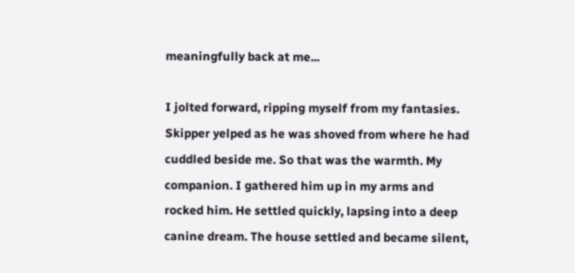meaningfully back at me...

I jolted forward, ripping myself from my fantasies. Skipper yelped as he was shoved from where he had cuddled beside me. So that was the warmth. My companion. I gathered him up in my arms and rocked him. He settled quickly, lapsing into a deep canine dream. The house settled and became silent,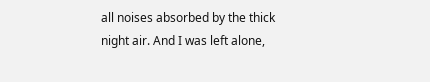all noises absorbed by the thick night air. And I was left alone,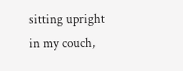sitting upright in my couch,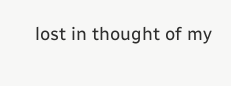lost in thought of my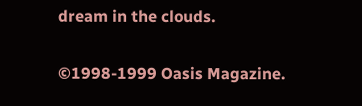dream in the clouds.

©1998-1999 Oasis Magazine.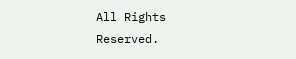All Rights Reserved.